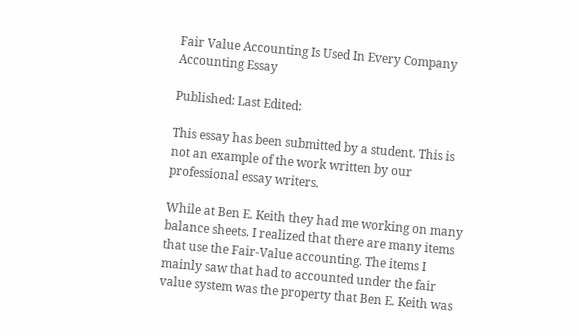Fair Value Accounting Is Used In Every Company Accounting Essay

Published: Last Edited:

This essay has been submitted by a student. This is not an example of the work written by our professional essay writers.

While at Ben E. Keith they had me working on many balance sheets. I realized that there are many items that use the Fair-Value accounting. The items I mainly saw that had to accounted under the fair value system was the property that Ben E. Keith was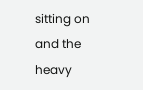sitting on and the heavy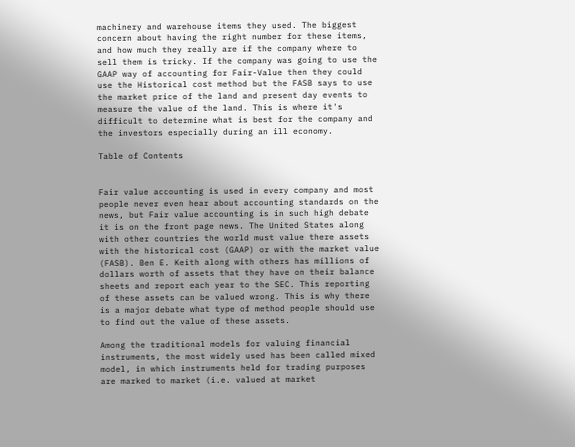machinery and warehouse items they used. The biggest concern about having the right number for these items, and how much they really are if the company where to sell them is tricky. If the company was going to use the GAAP way of accounting for Fair-Value then they could use the Historical cost method but the FASB says to use the market price of the land and present day events to measure the value of the land. This is where it's difficult to determine what is best for the company and the investors especially during an ill economy.

Table of Contents


Fair value accounting is used in every company and most people never even hear about accounting standards on the news, but Fair value accounting is in such high debate it is on the front page news. The United States along with other countries the world must value there assets with the historical cost (GAAP) or with the market value (FASB). Ben E. Keith along with others has millions of dollars worth of assets that they have on their balance sheets and report each year to the SEC. This reporting of these assets can be valued wrong. This is why there is a major debate what type of method people should use to find out the value of these assets.

Among the traditional models for valuing financial instruments, the most widely used has been called mixed model, in which instruments held for trading purposes are marked to market (i.e. valued at market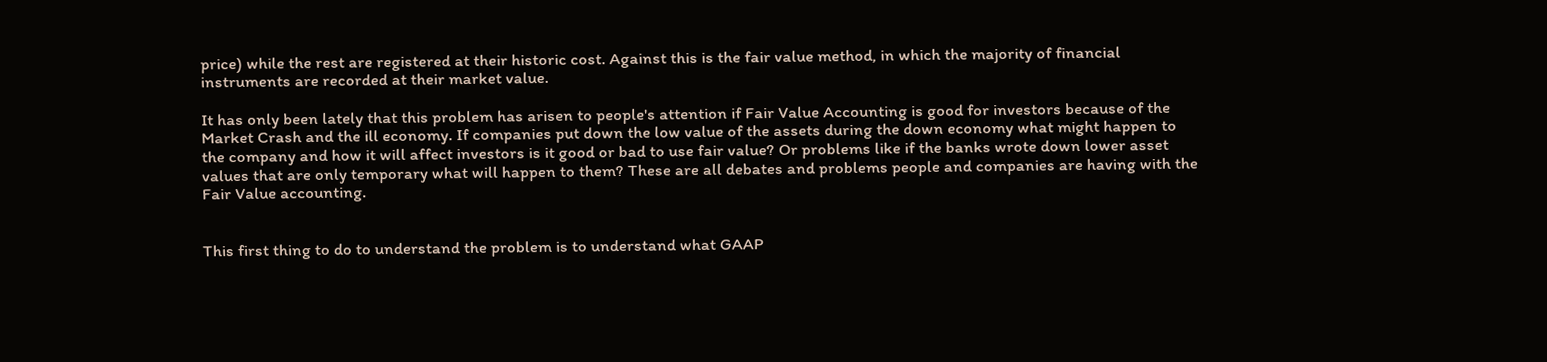price) while the rest are registered at their historic cost. Against this is the fair value method, in which the majority of financial instruments are recorded at their market value.

It has only been lately that this problem has arisen to people's attention if Fair Value Accounting is good for investors because of the Market Crash and the ill economy. If companies put down the low value of the assets during the down economy what might happen to the company and how it will affect investors is it good or bad to use fair value? Or problems like if the banks wrote down lower asset values that are only temporary what will happen to them? These are all debates and problems people and companies are having with the Fair Value accounting.


This first thing to do to understand the problem is to understand what GAAP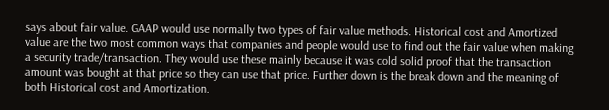says about fair value. GAAP would use normally two types of fair value methods. Historical cost and Amortized value are the two most common ways that companies and people would use to find out the fair value when making a security trade/transaction. They would use these mainly because it was cold solid proof that the transaction amount was bought at that price so they can use that price. Further down is the break down and the meaning of both Historical cost and Amortization.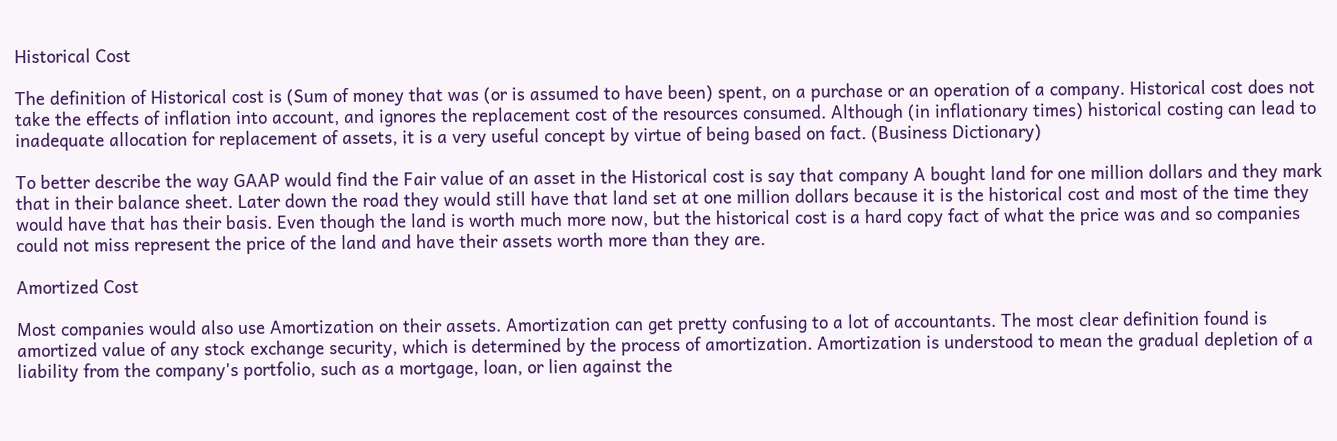Historical Cost

The definition of Historical cost is (Sum of money that was (or is assumed to have been) spent, on a purchase or an operation of a company. Historical cost does not take the effects of inflation into account, and ignores the replacement cost of the resources consumed. Although (in inflationary times) historical costing can lead to inadequate allocation for replacement of assets, it is a very useful concept by virtue of being based on fact. (Business Dictionary)

To better describe the way GAAP would find the Fair value of an asset in the Historical cost is say that company A bought land for one million dollars and they mark that in their balance sheet. Later down the road they would still have that land set at one million dollars because it is the historical cost and most of the time they would have that has their basis. Even though the land is worth much more now, but the historical cost is a hard copy fact of what the price was and so companies could not miss represent the price of the land and have their assets worth more than they are.

Amortized Cost

Most companies would also use Amortization on their assets. Amortization can get pretty confusing to a lot of accountants. The most clear definition found is amortized value of any stock exchange security, which is determined by the process of amortization. Amortization is understood to mean the gradual depletion of a liability from the company's portfolio, such as a mortgage, loan, or lien against the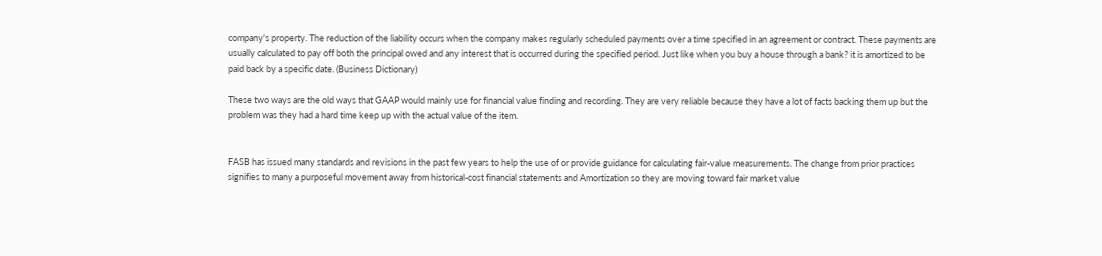company's property. The reduction of the liability occurs when the company makes regularly scheduled payments over a time specified in an agreement or contract. These payments are usually calculated to pay off both the principal owed and any interest that is occurred during the specified period. Just like when you buy a house through a bank? it is amortized to be paid back by a specific date. (Business Dictionary)

These two ways are the old ways that GAAP would mainly use for financial value finding and recording. They are very reliable because they have a lot of facts backing them up but the problem was they had a hard time keep up with the actual value of the item.


FASB has issued many standards and revisions in the past few years to help the use of or provide guidance for calculating fair-value measurements. The change from prior practices signifies to many a purposeful movement away from historical-cost financial statements and Amortization so they are moving toward fair market value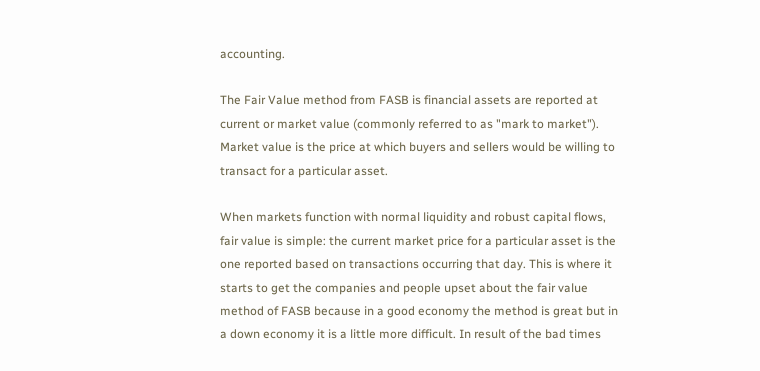accounting.

The Fair Value method from FASB is financial assets are reported at current or market value (commonly referred to as "mark to market"). Market value is the price at which buyers and sellers would be willing to transact for a particular asset.

When markets function with normal liquidity and robust capital flows, fair value is simple: the current market price for a particular asset is the one reported based on transactions occurring that day. This is where it starts to get the companies and people upset about the fair value method of FASB because in a good economy the method is great but in a down economy it is a little more difficult. In result of the bad times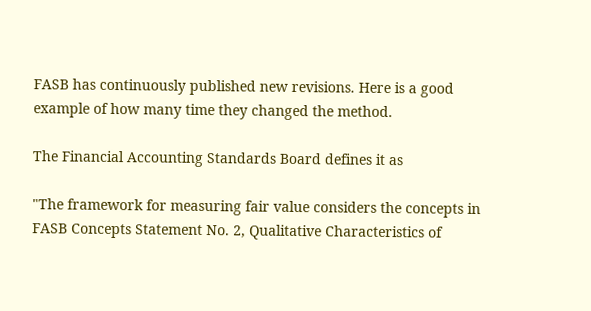FASB has continuously published new revisions. Here is a good example of how many time they changed the method.

The Financial Accounting Standards Board defines it as

"The framework for measuring fair value considers the concepts in FASB Concepts Statement No. 2, Qualitative Characteristics of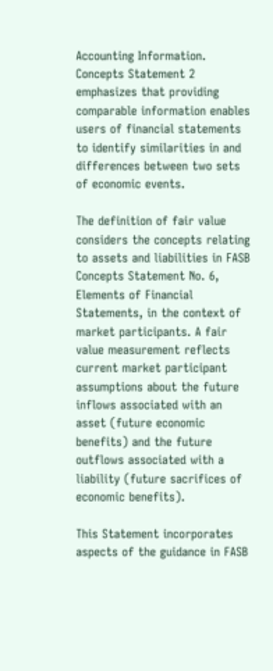Accounting Information. Concepts Statement 2 emphasizes that providing comparable information enables users of financial statements to identify similarities in and differences between two sets of economic events.

The definition of fair value considers the concepts relating to assets and liabilities in FASB Concepts Statement No. 6, Elements of Financial Statements, in the context of market participants. A fair value measurement reflects current market participant assumptions about the future inflows associated with an asset (future economic benefits) and the future outflows associated with a liability (future sacrifices of economic benefits).

This Statement incorporates aspects of the guidance in FASB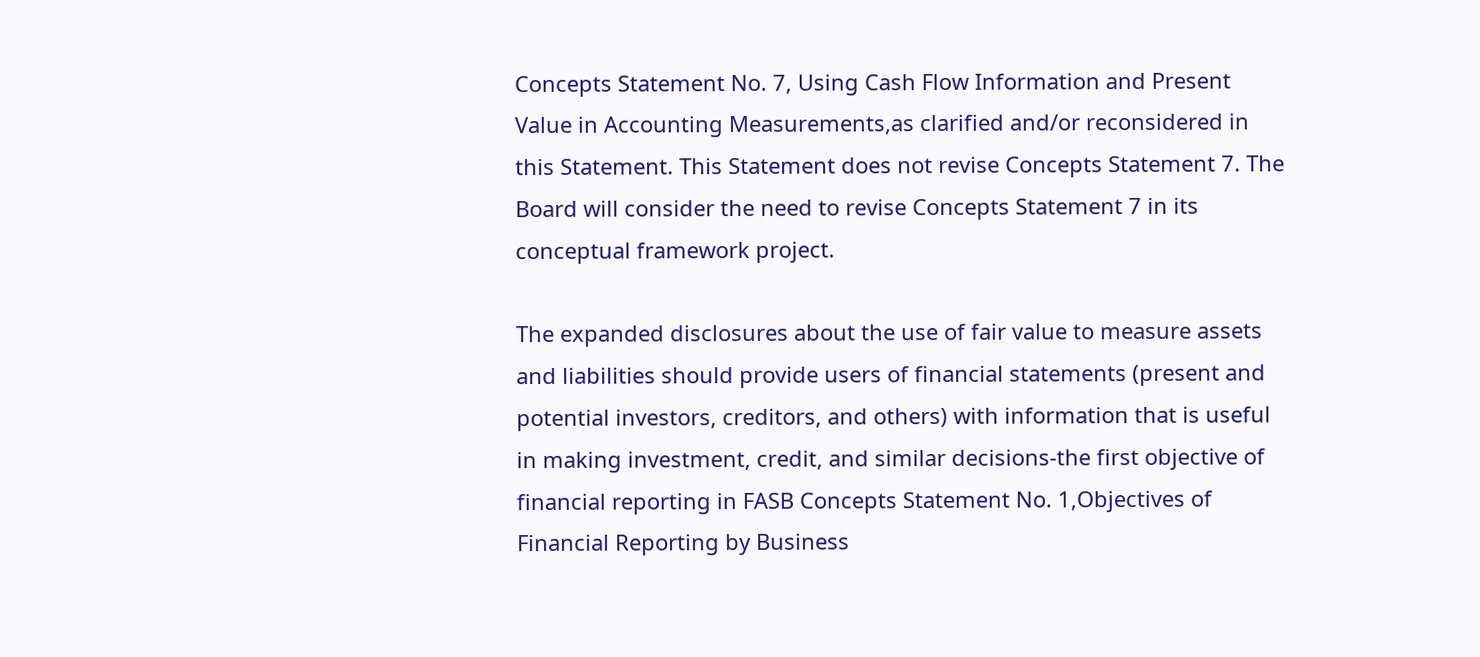Concepts Statement No. 7, Using Cash Flow Information and Present Value in Accounting Measurements,as clarified and/or reconsidered in this Statement. This Statement does not revise Concepts Statement 7. The Board will consider the need to revise Concepts Statement 7 in its conceptual framework project.

The expanded disclosures about the use of fair value to measure assets and liabilities should provide users of financial statements (present and potential investors, creditors, and others) with information that is useful in making investment, credit, and similar decisions-the first objective of financial reporting in FASB Concepts Statement No. 1,Objectives of Financial Reporting by Business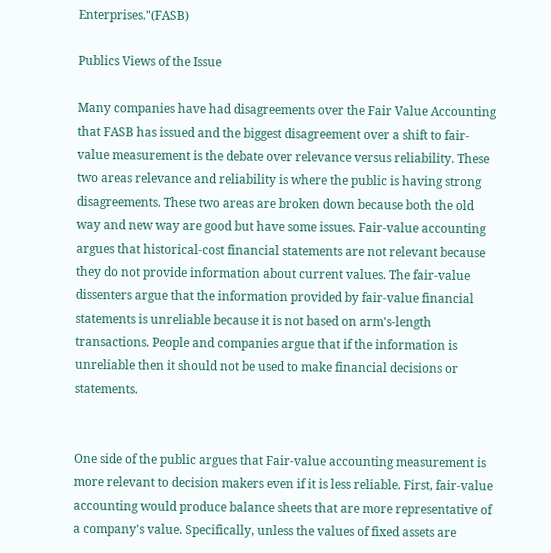Enterprises."(FASB)

Publics Views of the Issue

Many companies have had disagreements over the Fair Value Accounting that FASB has issued and the biggest disagreement over a shift to fair-value measurement is the debate over relevance versus reliability. These two areas relevance and reliability is where the public is having strong disagreements. These two areas are broken down because both the old way and new way are good but have some issues. Fair-value accounting argues that historical-cost financial statements are not relevant because they do not provide information about current values. The fair-value dissenters argue that the information provided by fair-value financial statements is unreliable because it is not based on arm's-length transactions. People and companies argue that if the information is unreliable then it should not be used to make financial decisions or statements.


One side of the public argues that Fair-value accounting measurement is more relevant to decision makers even if it is less reliable. First, fair-value accounting would produce balance sheets that are more representative of a company's value. Specifically, unless the values of fixed assets are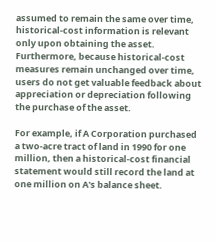assumed to remain the same over time, historical-cost information is relevant only upon obtaining the asset. Furthermore, because historical-cost measures remain unchanged over time, users do not get valuable feedback about appreciation or depreciation following the purchase of the asset.

For example, if A Corporation purchased a two-acre tract of land in 1990 for one million, then a historical-cost financial statement would still record the land at one million on A's balance sheet.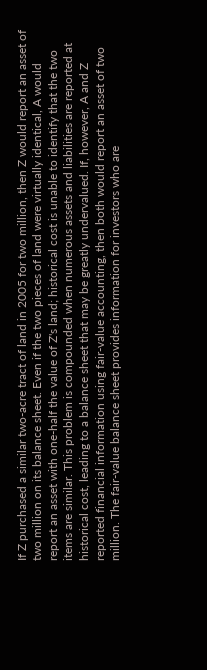If Z purchased a similar two-acre tract of land in 2005 for two million, then Z would report an asset of two million on its balance sheet. Even if the two pieces of land were virtually identical, A would report an asset with one-half the value of Z's land; historical cost is unable to identify that the two items are similar. This problem is compounded when numerous assets and liabilities are reported at historical cost, leading to a balance sheet that may be greatly undervalued. If, however, A and Z reported financial information using fair-value accounting, then both would report an asset of two million. The fair-value balance sheet provides information for investors who are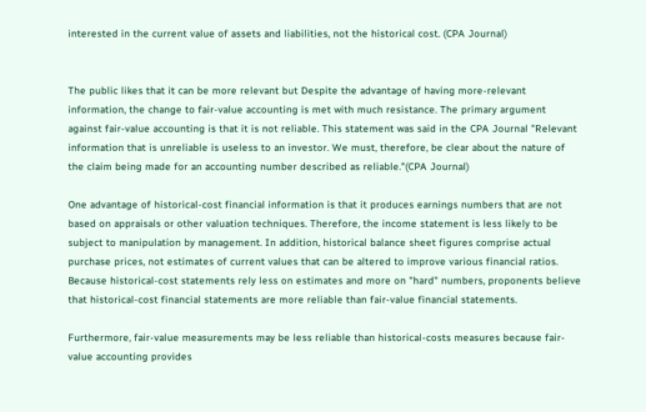interested in the current value of assets and liabilities, not the historical cost. (CPA Journal)


The public likes that it can be more relevant but Despite the advantage of having more-relevant information, the change to fair-value accounting is met with much resistance. The primary argument against fair-value accounting is that it is not reliable. This statement was said in the CPA Journal "Relevant information that is unreliable is useless to an investor. We must, therefore, be clear about the nature of the claim being made for an accounting number described as reliable."(CPA Journal)

One advantage of historical-cost financial information is that it produces earnings numbers that are not based on appraisals or other valuation techniques. Therefore, the income statement is less likely to be subject to manipulation by management. In addition, historical balance sheet figures comprise actual purchase prices, not estimates of current values that can be altered to improve various financial ratios. Because historical-cost statements rely less on estimates and more on "hard" numbers, proponents believe that historical-cost financial statements are more reliable than fair-value financial statements.

Furthermore, fair-value measurements may be less reliable than historical-costs measures because fair-value accounting provides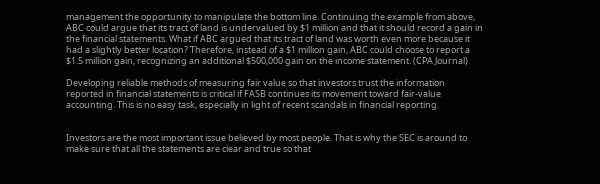management the opportunity to manipulate the bottom line. Continuing the example from above, ABC could argue that its tract of land is undervalued by $1 million and that it should record a gain in the financial statements. What if ABC argued that its tract of land was worth even more because it had a slightly better location? Therefore, instead of a $1 million gain, ABC could choose to report a $1.5 million gain, recognizing an additional $500,000 gain on the income statement. (CPA Journal)

Developing reliable methods of measuring fair value so that investors trust the information reported in financial statements is critical if FASB continues its movement toward fair-value accounting. This is no easy task, especially in light of recent scandals in financial reporting.


Investors are the most important issue believed by most people. That is why the SEC is around to make sure that all the statements are clear and true so that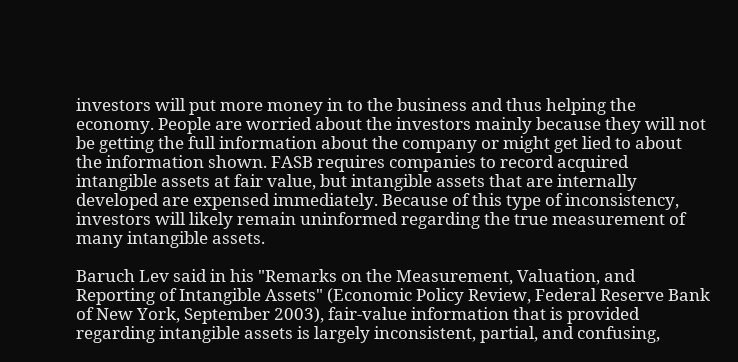investors will put more money in to the business and thus helping the economy. People are worried about the investors mainly because they will not be getting the full information about the company or might get lied to about the information shown. FASB requires companies to record acquired intangible assets at fair value, but intangible assets that are internally developed are expensed immediately. Because of this type of inconsistency, investors will likely remain uninformed regarding the true measurement of many intangible assets.

Baruch Lev said in his "Remarks on the Measurement, Valuation, and Reporting of Intangible Assets" (Economic Policy Review, Federal Reserve Bank of New York, September 2003), fair-value information that is provided regarding intangible assets is largely inconsistent, partial, and confusing,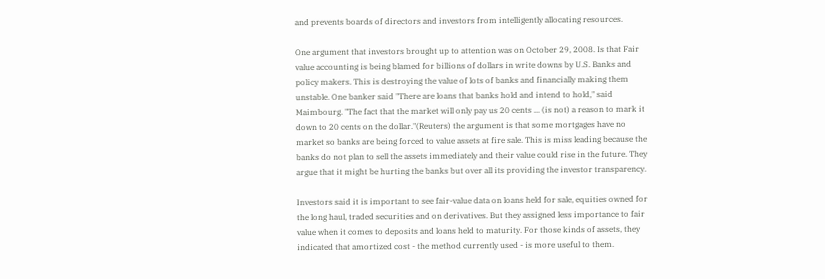and prevents boards of directors and investors from intelligently allocating resources.

One argument that investors brought up to attention was on October 29, 2008. Is that Fair value accounting is being blamed for billions of dollars in write downs by U.S. Banks and policy makers. This is destroying the value of lots of banks and financially making them unstable. One banker said "There are loans that banks hold and intend to hold," said Maimbourg. "The fact that the market will only pay us 20 cents ... (is not) a reason to mark it down to 20 cents on the dollar."(Reuters) the argument is that some mortgages have no market so banks are being forced to value assets at fire sale. This is miss leading because the banks do not plan to sell the assets immediately and their value could rise in the future. They argue that it might be hurting the banks but over all its providing the investor transparency.

Investors said it is important to see fair-value data on loans held for sale, equities owned for the long haul, traded securities and on derivatives. But they assigned less importance to fair value when it comes to deposits and loans held to maturity. For those kinds of assets, they indicated that amortized cost - the method currently used - is more useful to them.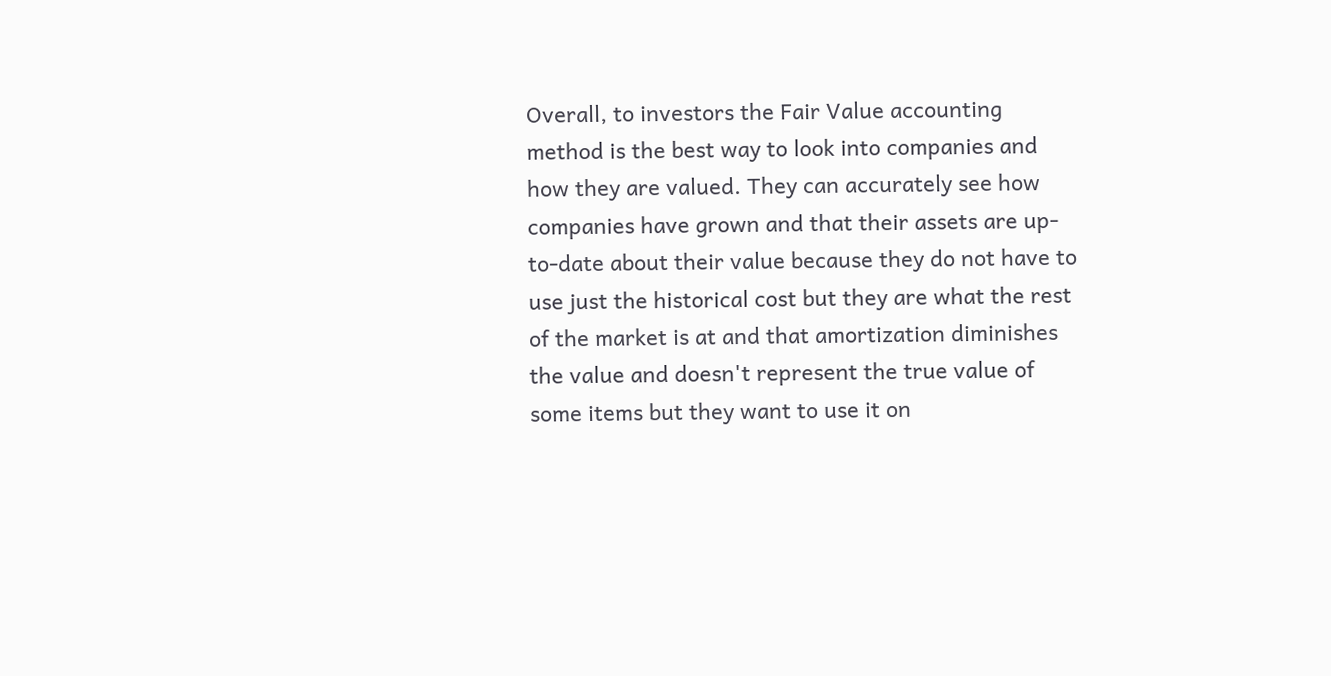Overall, to investors the Fair Value accounting method is the best way to look into companies and how they are valued. They can accurately see how companies have grown and that their assets are up-to-date about their value because they do not have to use just the historical cost but they are what the rest of the market is at and that amortization diminishes the value and doesn't represent the true value of some items but they want to use it on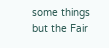some things but the Fair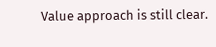Value approach is still clear.